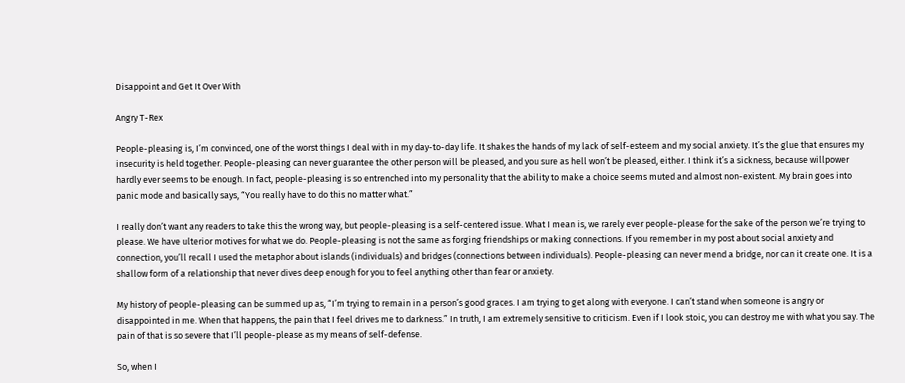Disappoint and Get It Over With

Angry T-Rex

People-pleasing is, I’m convinced, one of the worst things I deal with in my day-to-day life. It shakes the hands of my lack of self-esteem and my social anxiety. It’s the glue that ensures my insecurity is held together. People-pleasing can never guarantee the other person will be pleased, and you sure as hell won’t be pleased, either. I think it’s a sickness, because willpower hardly ever seems to be enough. In fact, people-pleasing is so entrenched into my personality that the ability to make a choice seems muted and almost non-existent. My brain goes into panic mode and basically says, “You really have to do this no matter what.”

I really don’t want any readers to take this the wrong way, but people-pleasing is a self-centered issue. What I mean is, we rarely ever people-please for the sake of the person we’re trying to please. We have ulterior motives for what we do. People-pleasing is not the same as forging friendships or making connections. If you remember in my post about social anxiety and connection, you’ll recall I used the metaphor about islands (individuals) and bridges (connections between individuals). People-pleasing can never mend a bridge, nor can it create one. It is a shallow form of a relationship that never dives deep enough for you to feel anything other than fear or anxiety.

My history of people-pleasing can be summed up as, “I’m trying to remain in a person’s good graces. I am trying to get along with everyone. I can’t stand when someone is angry or disappointed in me. When that happens, the pain that I feel drives me to darkness.” In truth, I am extremely sensitive to criticism. Even if I look stoic, you can destroy me with what you say. The pain of that is so severe that I’ll people-please as my means of self-defense.

So, when I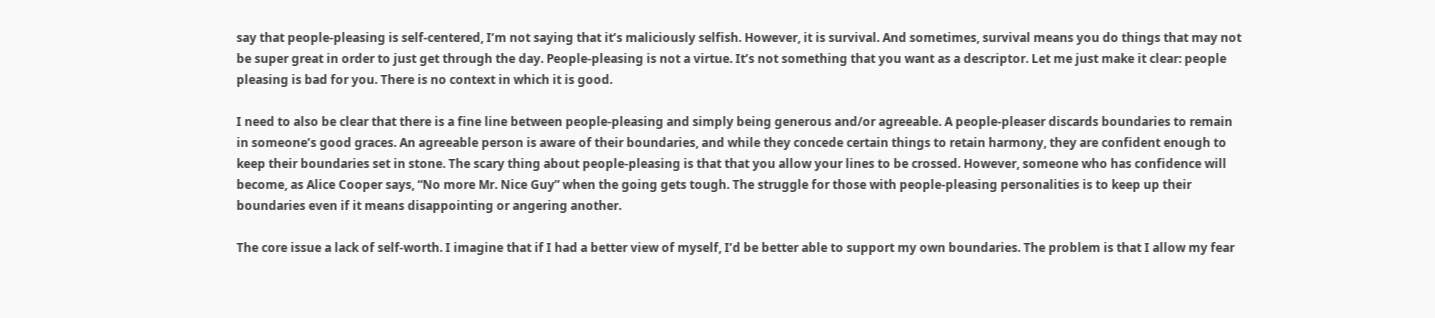say that people-pleasing is self-centered, I’m not saying that it’s maliciously selfish. However, it is survival. And sometimes, survival means you do things that may not be super great in order to just get through the day. People-pleasing is not a virtue. It’s not something that you want as a descriptor. Let me just make it clear: people pleasing is bad for you. There is no context in which it is good.

I need to also be clear that there is a fine line between people-pleasing and simply being generous and/or agreeable. A people-pleaser discards boundaries to remain in someone’s good graces. An agreeable person is aware of their boundaries, and while they concede certain things to retain harmony, they are confident enough to keep their boundaries set in stone. The scary thing about people-pleasing is that that you allow your lines to be crossed. However, someone who has confidence will become, as Alice Cooper says, “No more Mr. Nice Guy” when the going gets tough. The struggle for those with people-pleasing personalities is to keep up their boundaries even if it means disappointing or angering another.

The core issue a lack of self-worth. I imagine that if I had a better view of myself, I’d be better able to support my own boundaries. The problem is that I allow my fear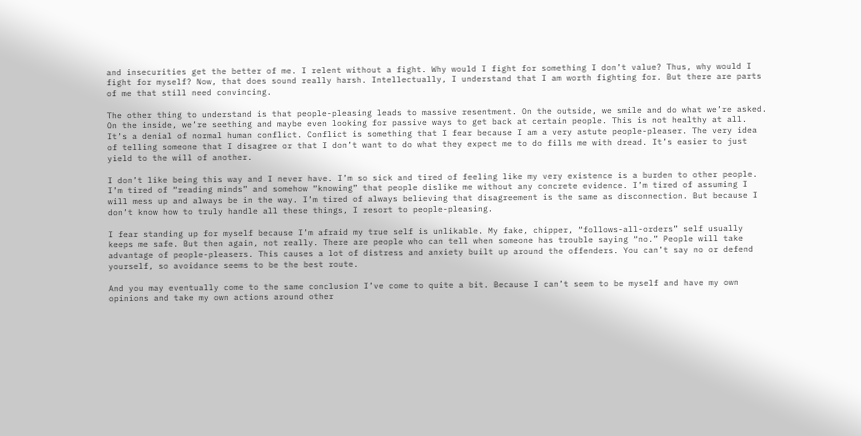and insecurities get the better of me. I relent without a fight. Why would I fight for something I don’t value? Thus, why would I fight for myself? Now, that does sound really harsh. Intellectually, I understand that I am worth fighting for. But there are parts of me that still need convincing.

The other thing to understand is that people-pleasing leads to massive resentment. On the outside, we smile and do what we’re asked. On the inside, we’re seething and maybe even looking for passive ways to get back at certain people. This is not healthy at all. It’s a denial of normal human conflict. Conflict is something that I fear because I am a very astute people-pleaser. The very idea of telling someone that I disagree or that I don’t want to do what they expect me to do fills me with dread. It’s easier to just yield to the will of another.

I don’t like being this way and I never have. I’m so sick and tired of feeling like my very existence is a burden to other people. I’m tired of “reading minds” and somehow “knowing” that people dislike me without any concrete evidence. I’m tired of assuming I will mess up and always be in the way. I’m tired of always believing that disagreement is the same as disconnection. But because I don’t know how to truly handle all these things, I resort to people-pleasing.

I fear standing up for myself because I’m afraid my true self is unlikable. My fake, chipper, “follows-all-orders” self usually keeps me safe. But then again, not really. There are people who can tell when someone has trouble saying “no.” People will take advantage of people-pleasers. This causes a lot of distress and anxiety built up around the offenders. You can’t say no or defend yourself, so avoidance seems to be the best route.

And you may eventually come to the same conclusion I’ve come to quite a bit. Because I can’t seem to be myself and have my own opinions and take my own actions around other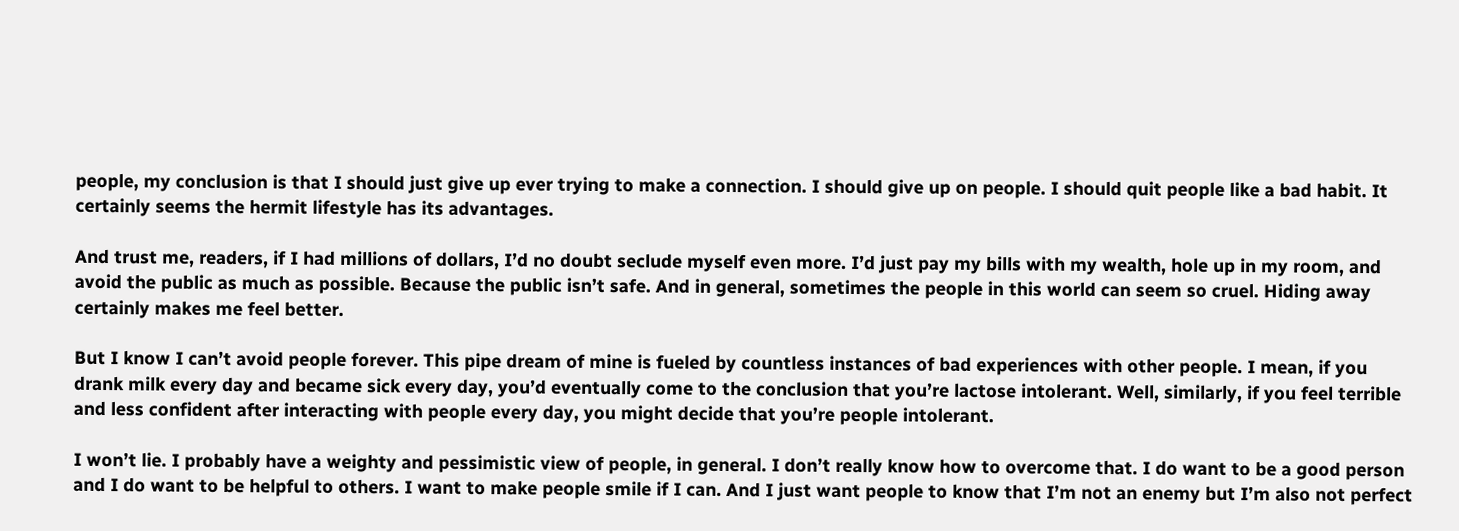people, my conclusion is that I should just give up ever trying to make a connection. I should give up on people. I should quit people like a bad habit. It certainly seems the hermit lifestyle has its advantages.

And trust me, readers, if I had millions of dollars, I’d no doubt seclude myself even more. I’d just pay my bills with my wealth, hole up in my room, and avoid the public as much as possible. Because the public isn’t safe. And in general, sometimes the people in this world can seem so cruel. Hiding away certainly makes me feel better.

But I know I can’t avoid people forever. This pipe dream of mine is fueled by countless instances of bad experiences with other people. I mean, if you drank milk every day and became sick every day, you’d eventually come to the conclusion that you’re lactose intolerant. Well, similarly, if you feel terrible and less confident after interacting with people every day, you might decide that you’re people intolerant.

I won’t lie. I probably have a weighty and pessimistic view of people, in general. I don’t really know how to overcome that. I do want to be a good person and I do want to be helpful to others. I want to make people smile if I can. And I just want people to know that I’m not an enemy but I’m also not perfect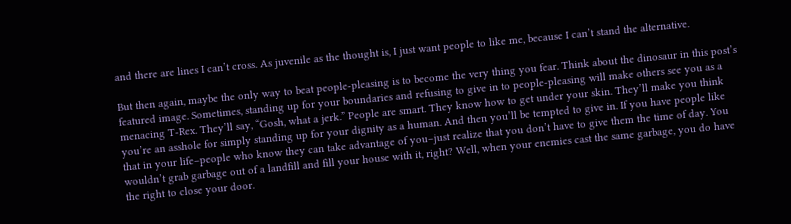and there are lines I can’t cross. As juvenile as the thought is, I just want people to like me, because I can’t stand the alternative.

But then again, maybe the only way to beat people-pleasing is to become the very thing you fear. Think about the dinosaur in this post’s featured image. Sometimes, standing up for your boundaries and refusing to give in to people-pleasing will make others see you as a menacing T-Rex. They’ll say, “Gosh, what a jerk.” People are smart. They know how to get under your skin. They’ll make you think you’re an asshole for simply standing up for your dignity as a human. And then you’ll be tempted to give in. If you have people like that in your life–people who know they can take advantage of you–just realize that you don’t have to give them the time of day. You wouldn’t grab garbage out of a landfill and fill your house with it, right? Well, when your enemies cast the same garbage, you do have the right to close your door.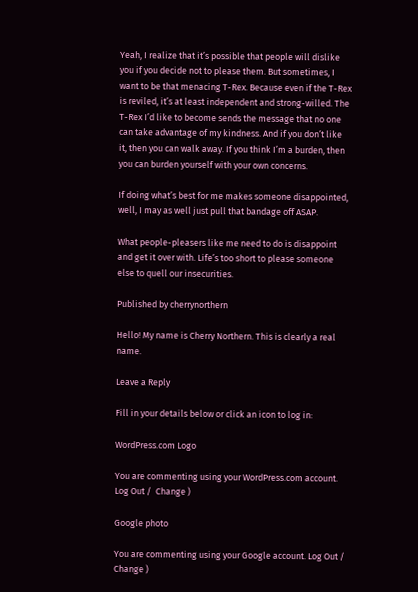Yeah, I realize that it’s possible that people will dislike you if you decide not to please them. But sometimes, I want to be that menacing T-Rex. Because even if the T-Rex is reviled, it’s at least independent and strong-willed. The T-Rex I’d like to become sends the message that no one can take advantage of my kindness. And if you don’t like it, then you can walk away. If you think I’m a burden, then you can burden yourself with your own concerns.

If doing what’s best for me makes someone disappointed, well, I may as well just pull that bandage off ASAP.

What people-pleasers like me need to do is disappoint and get it over with. Life’s too short to please someone else to quell our insecurities.

Published by cherrynorthern

Hello! My name is Cherry Northern. This is clearly a real name.

Leave a Reply

Fill in your details below or click an icon to log in:

WordPress.com Logo

You are commenting using your WordPress.com account. Log Out /  Change )

Google photo

You are commenting using your Google account. Log Out /  Change )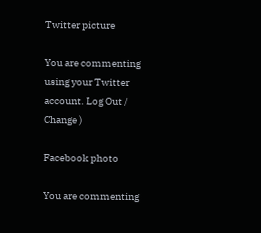Twitter picture

You are commenting using your Twitter account. Log Out /  Change )

Facebook photo

You are commenting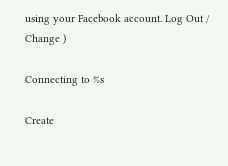using your Facebook account. Log Out /  Change )

Connecting to %s

Create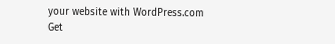your website with WordPress.com
Get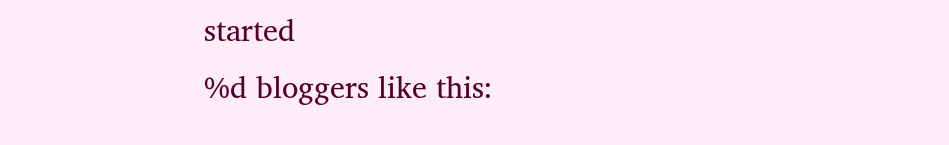started
%d bloggers like this: